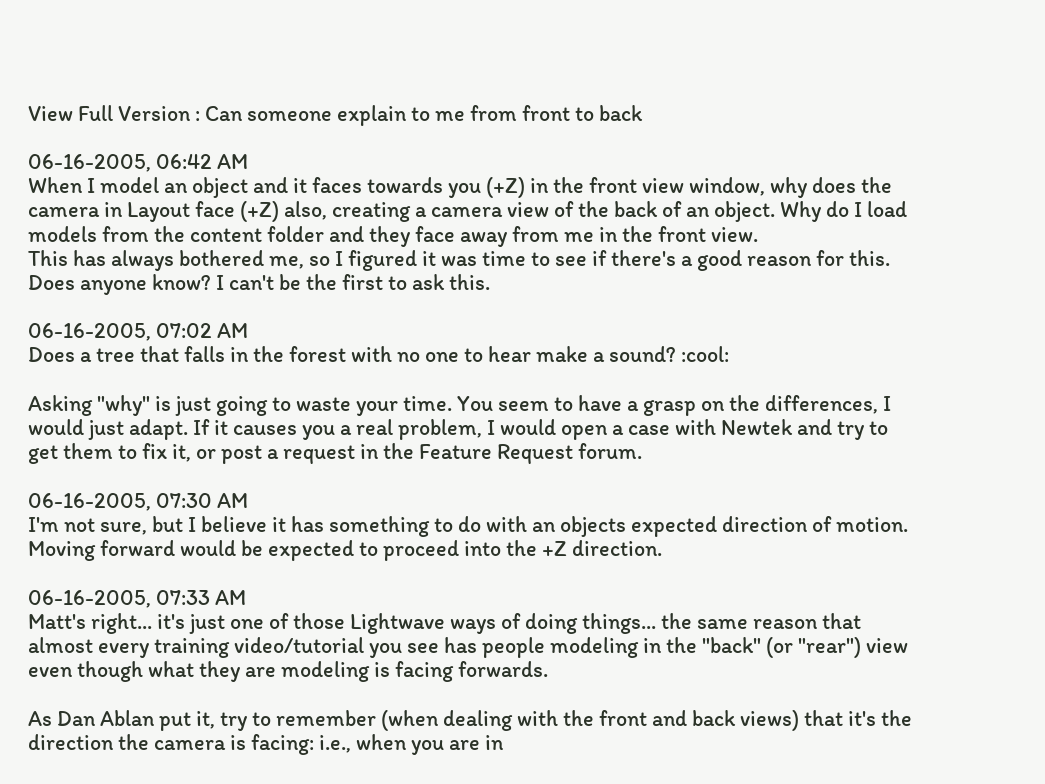View Full Version : Can someone explain to me from front to back

06-16-2005, 06:42 AM
When I model an object and it faces towards you (+Z) in the front view window, why does the camera in Layout face (+Z) also, creating a camera view of the back of an object. Why do I load models from the content folder and they face away from me in the front view.
This has always bothered me, so I figured it was time to see if there's a good reason for this.
Does anyone know? I can't be the first to ask this.

06-16-2005, 07:02 AM
Does a tree that falls in the forest with no one to hear make a sound? :cool:

Asking "why" is just going to waste your time. You seem to have a grasp on the differences, I would just adapt. If it causes you a real problem, I would open a case with Newtek and try to get them to fix it, or post a request in the Feature Request forum.

06-16-2005, 07:30 AM
I'm not sure, but I believe it has something to do with an objects expected direction of motion. Moving forward would be expected to proceed into the +Z direction.

06-16-2005, 07:33 AM
Matt's right... it's just one of those Lightwave ways of doing things... the same reason that almost every training video/tutorial you see has people modeling in the "back" (or "rear") view even though what they are modeling is facing forwards.

As Dan Ablan put it, try to remember (when dealing with the front and back views) that it's the direction the camera is facing: i.e., when you are in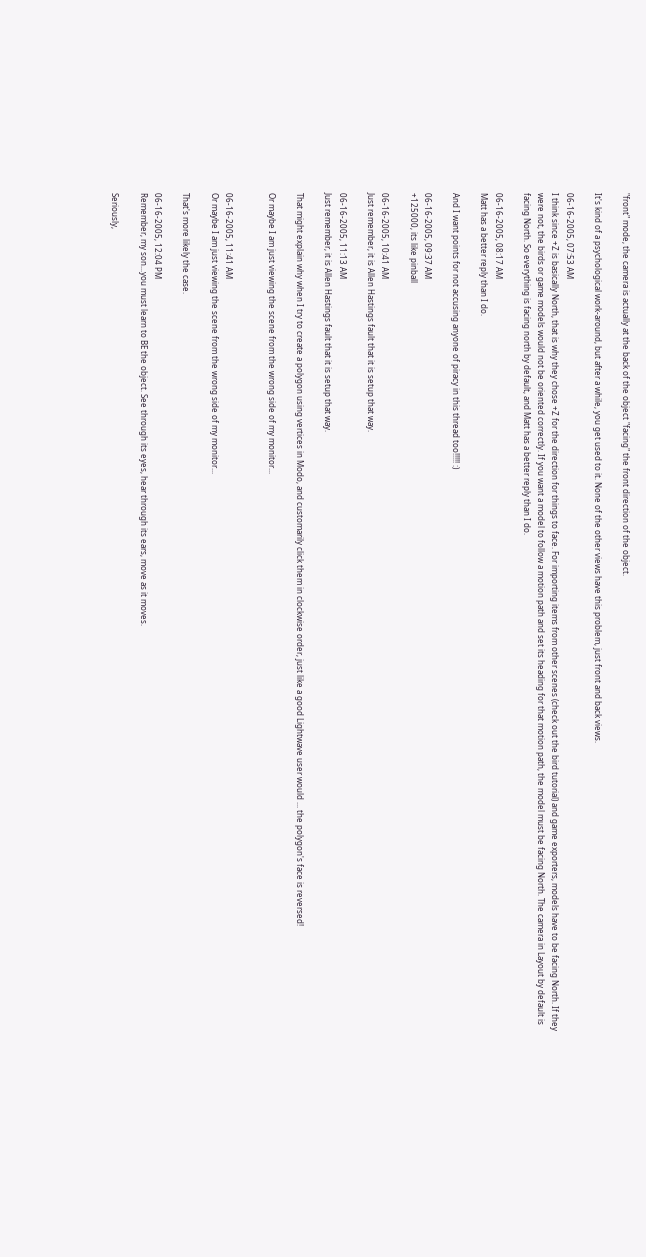"front" mode, the camera is actually at the back of the object "facing" the front direction of the object.

It's kind of a psychological work-around, but after a while, you get used to it. None of the other views have this problem, just front and back views.

06-16-2005, 07:53 AM
I think since +Z is basically North, that is why they chose +Z for the direction for things to face. For importing items from other scenes (check out the bird tutorial) and game exporters, models have to be facing North. If they were not, the birds or game models would not be oriented correctly. If you want a model to follow a motion path and set its heading for that motion path, the model must be facing North. The camera in Layout by default is facing North. So everything is facing north by default, and Matt has a better reply than I do.

06-16-2005, 08:17 AM
Matt has a better reply than I do.

And I want points for not accusing anyone of piracy in this thread too!!!!! :)

06-16-2005, 09:37 AM
+125000, its like pinball

06-16-2005, 10:41 AM
Just remember, it is Allen Hastings fault that it is setup that way.

06-16-2005, 11:13 AM
Just remember, it is Allen Hastings fault that it is setup that way.

That might explain why when I try to create a polygon using vertices in Modo, and customarily click them in clockwise order, just like a good Lightwave user would ... the polygon's face is reversed!

Or maybe I am just viewing the scene from the wrong side of my monitor...


06-16-2005, 11:41 AM
Or maybe I am just viewing the scene from the wrong side of my monitor...

That's more likely the case.

06-16-2005, 12:04 PM
Remember, my son...you must learn to BE the object. See through its eyes, hear through its ears, move as it moves.

Seriously,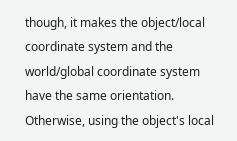though, it makes the object/local coordinate system and the world/global coordinate system have the same orientation. Otherwise, using the object's local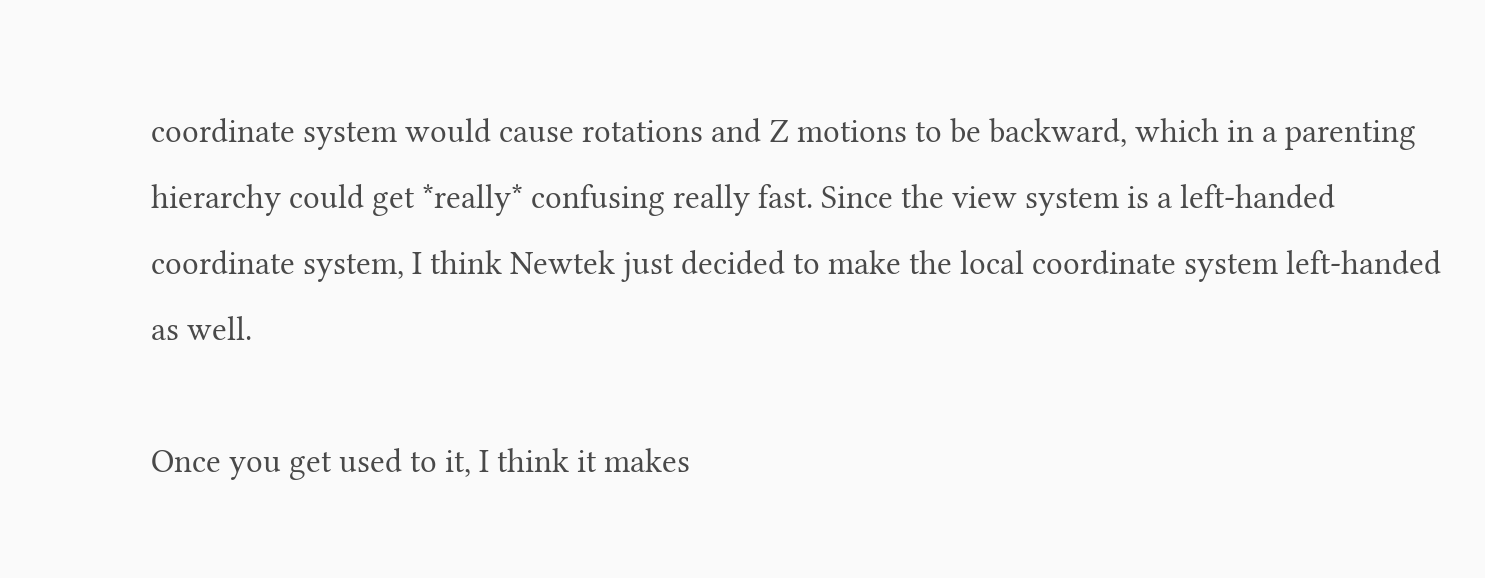coordinate system would cause rotations and Z motions to be backward, which in a parenting hierarchy could get *really* confusing really fast. Since the view system is a left-handed coordinate system, I think Newtek just decided to make the local coordinate system left-handed as well.

Once you get used to it, I think it makes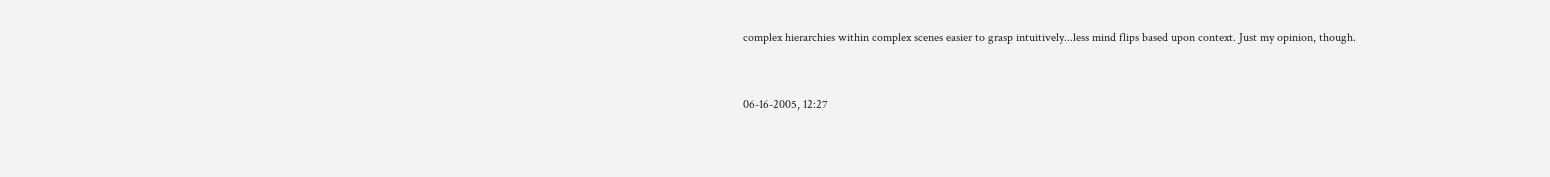complex hierarchies within complex scenes easier to grasp intuitively...less mind flips based upon context. Just my opinion, though.


06-16-2005, 12:27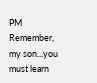PM
Remember, my son...you must learn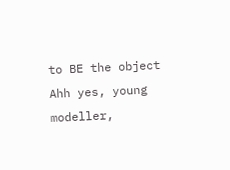to BE the object
Ahh yes, young modeller,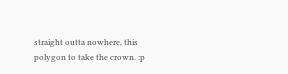straight outta nowhere, this polygon to take the crown. :p